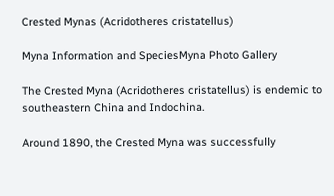Crested Mynas (Acridotheres cristatellus)

Myna Information and SpeciesMyna Photo Gallery

The Crested Myna (Acridotheres cristatellus) is endemic to southeastern China and Indochina.

Around 1890, the Crested Myna was successfully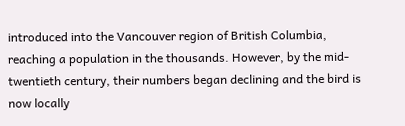introduced into the Vancouver region of British Columbia, reaching a population in the thousands. However, by the mid-twentieth century, their numbers began declining and the bird is now locally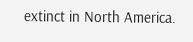extinct in North America.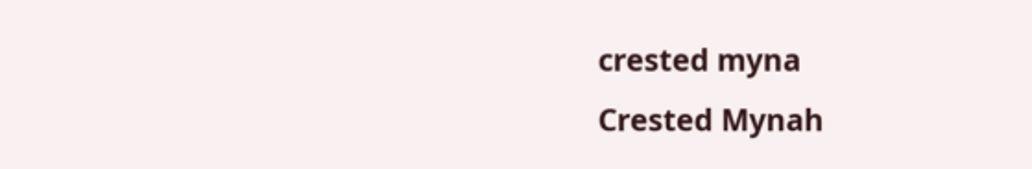crested myna
Crested Mynah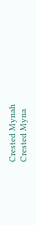Crested Mynah
Crested Myna